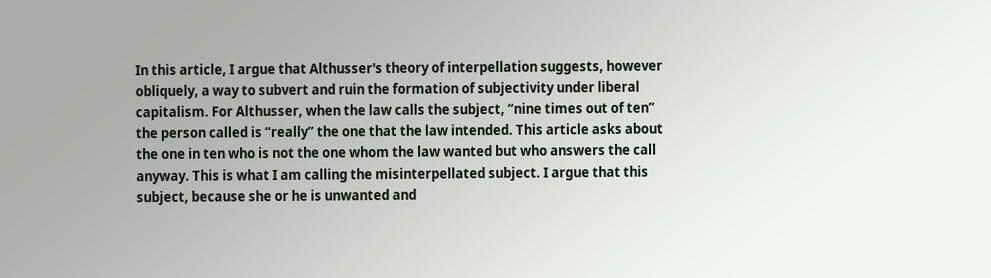In this article, I argue that Althusser's theory of interpellation suggests, however obliquely, a way to subvert and ruin the formation of subjectivity under liberal capitalism. For Althusser, when the law calls the subject, “nine times out of ten” the person called is “really” the one that the law intended. This article asks about the one in ten who is not the one whom the law wanted but who answers the call anyway. This is what I am calling the misinterpellated subject. I argue that this subject, because she or he is unwanted and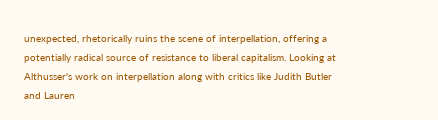unexpected, rhetorically ruins the scene of interpellation, offering a potentially radical source of resistance to liberal capitalism. Looking at Althusser's work on interpellation along with critics like Judith Butler and Lauren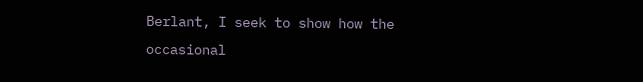Berlant, I seek to show how the occasional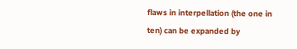flaws in interpellation (the one in ten) can be expanded by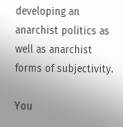developing an anarchist politics as well as anarchist forms of subjectivity.

You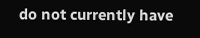do not currently have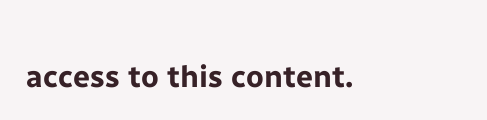access to this content.